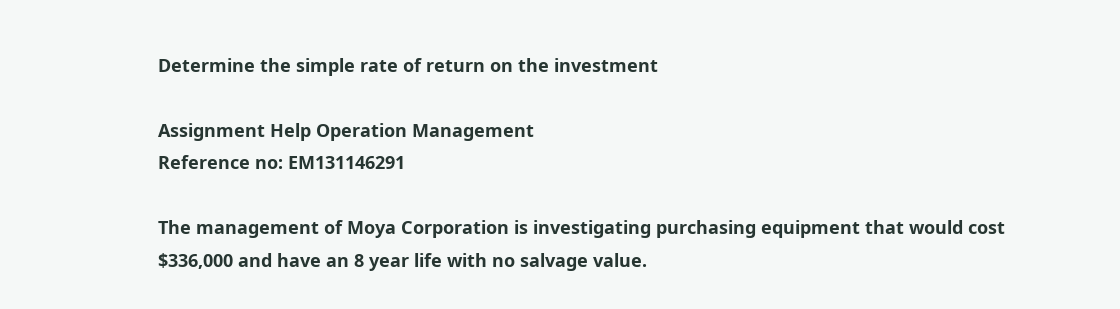Determine the simple rate of return on the investment

Assignment Help Operation Management
Reference no: EM131146291

The management of Moya Corporation is investigating purchasing equipment that would cost $336,000 and have an 8 year life with no salvage value.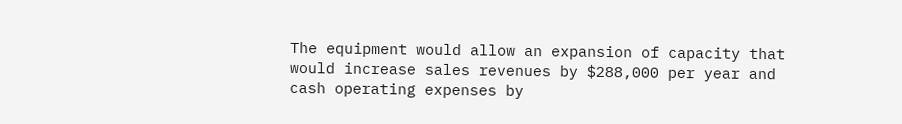The equipment would allow an expansion of capacity that would increase sales revenues by $288,000 per year and cash operating expenses by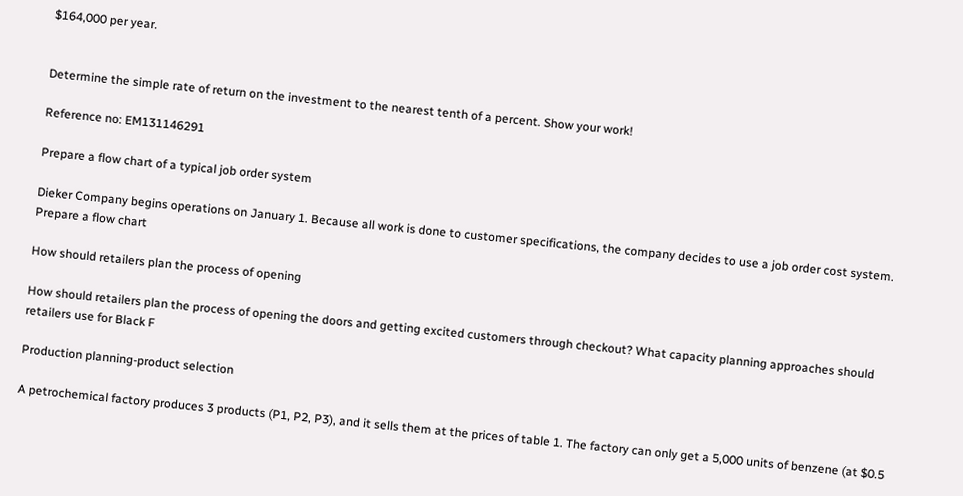$164,000 per year.


Determine the simple rate of return on the investment to the nearest tenth of a percent. Show your work!

Reference no: EM131146291

Prepare a flow chart of a typical job order system

Dieker Company begins operations on January 1. Because all work is done to customer specifications, the company decides to use a job order cost system. Prepare a flow chart

How should retailers plan the process of opening

How should retailers plan the process of opening the doors and getting excited customers through checkout? What capacity planning approaches should retailers use for Black F

Production planning-product selection

A petrochemical factory produces 3 products (P1, P2, P3), and it sells them at the prices of table 1. The factory can only get a 5,000 units of benzene (at $0.5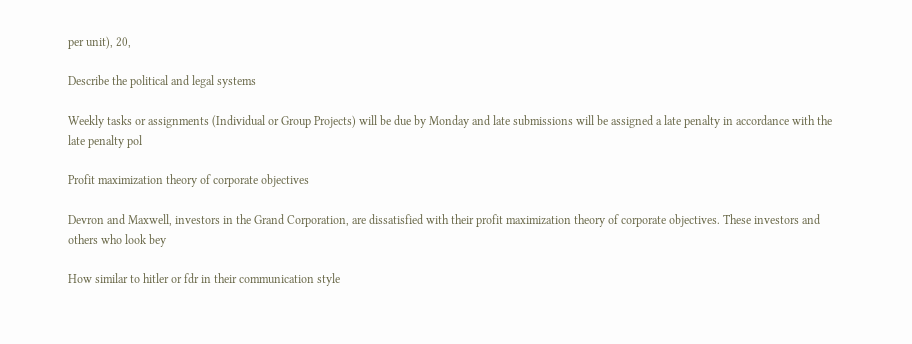per unit), 20,

Describe the political and legal systems

Weekly tasks or assignments (Individual or Group Projects) will be due by Monday and late submissions will be assigned a late penalty in accordance with the late penalty pol

Profit maximization theory of corporate objectives

Devron and Maxwell, investors in the Grand Corporation, are dissatisfied with their profit maximization theory of corporate objectives. These investors and others who look bey

How similar to hitler or fdr in their communication style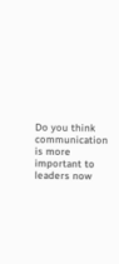Do you think communication is more important to leaders now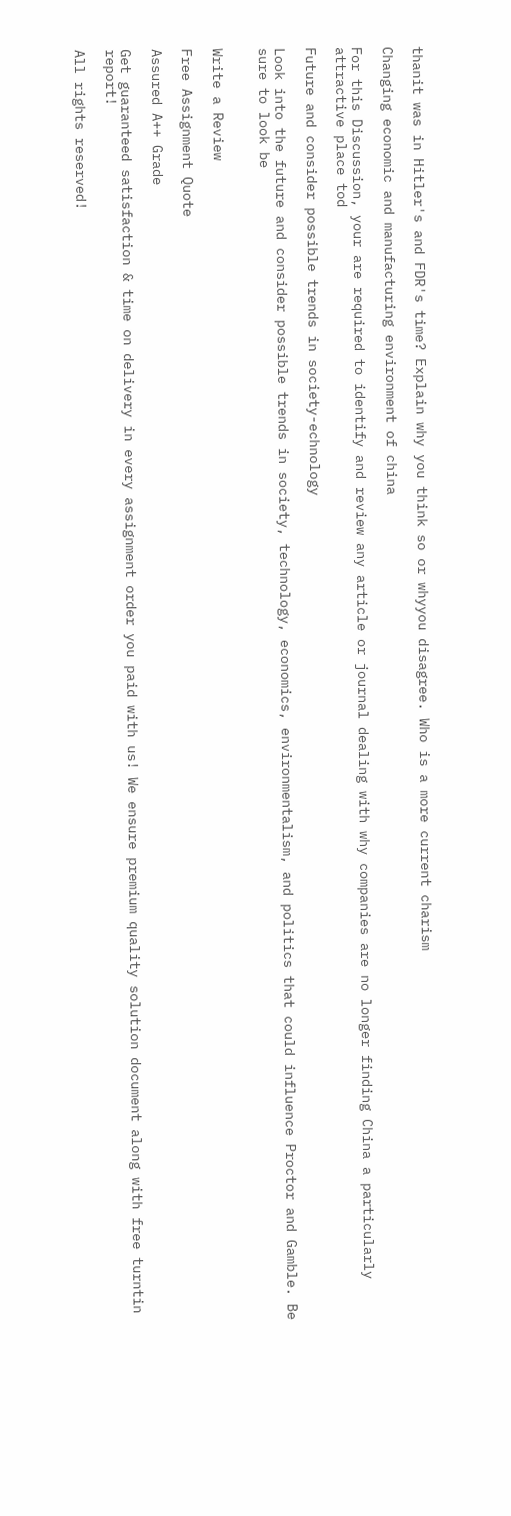thanit was in Hitler's and FDR's time? Explain why you think so or whyyou disagree. Who is a more current charism

Changing economic and manufacturing environment of china

For this Discussion, your are required to identify and review any article or journal dealing with why companies are no longer finding China a particularly attractive place tod

Future and consider possible trends in society-echnology

Look into the future and consider possible trends in society, technology, economics, environmentalism, and politics that could influence Proctor and Gamble. Be sure to look be


Write a Review

Free Assignment Quote

Assured A++ Grade

Get guaranteed satisfaction & time on delivery in every assignment order you paid with us! We ensure premium quality solution document along with free turntin report!

All rights reserved!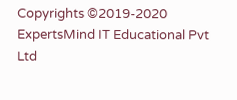Copyrights ©2019-2020 ExpertsMind IT Educational Pvt Ltd